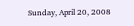Sunday, April 20, 2008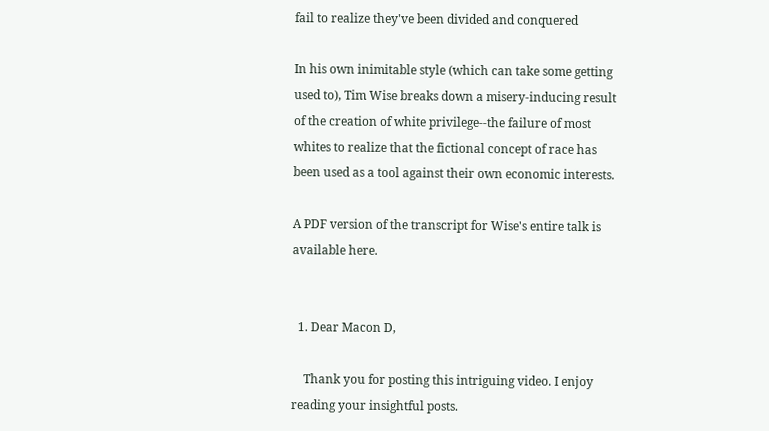fail to realize they've been divided and conquered

In his own inimitable style (which can take some getting used to), Tim Wise breaks down a misery-inducing result of the creation of white privilege--the failure of most whites to realize that the fictional concept of race has been used as a tool against their own economic interests.

A PDF version of the transcript for Wise's entire talk is available here.


  1. Dear Macon D,

    Thank you for posting this intriguing video. I enjoy reading your insightful posts.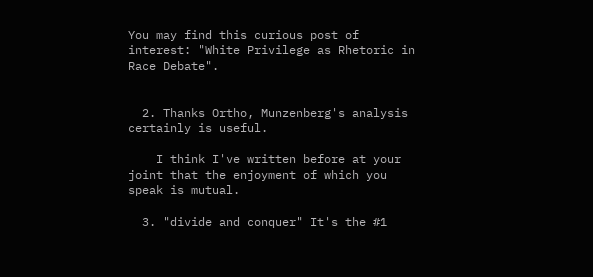You may find this curious post of interest: "White Privilege as Rhetoric in Race Debate".


  2. Thanks Ortho, Munzenberg's analysis certainly is useful.

    I think I've written before at your joint that the enjoyment of which you speak is mutual.

  3. "divide and conquer" It's the #1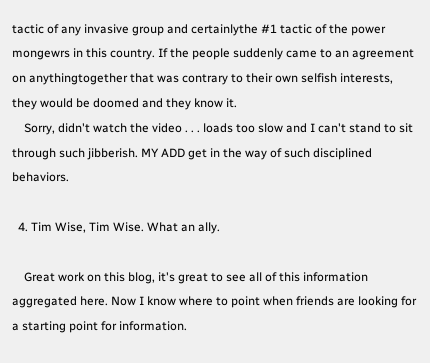tactic of any invasive group and certainlythe #1 tactic of the power mongewrs in this country. If the people suddenly came to an agreement on anythingtogether that was contrary to their own selfish interests, they would be doomed and they know it.
    Sorry, didn't watch the video . . . loads too slow and I can't stand to sit through such jibberish. MY ADD get in the way of such disciplined behaviors.

  4. Tim Wise, Tim Wise. What an ally.

    Great work on this blog, it's great to see all of this information aggregated here. Now I know where to point when friends are looking for a starting point for information.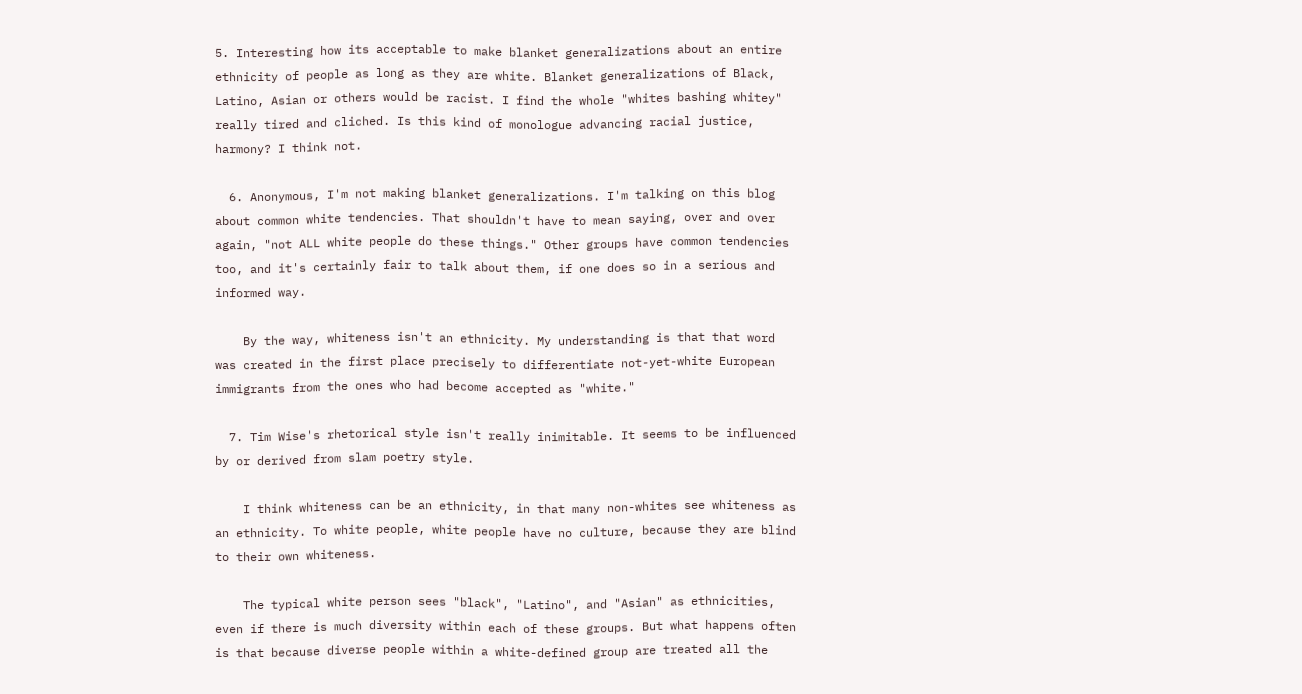5. Interesting how its acceptable to make blanket generalizations about an entire ethnicity of people as long as they are white. Blanket generalizations of Black, Latino, Asian or others would be racist. I find the whole "whites bashing whitey" really tired and cliched. Is this kind of monologue advancing racial justice, harmony? I think not.

  6. Anonymous, I'm not making blanket generalizations. I'm talking on this blog about common white tendencies. That shouldn't have to mean saying, over and over again, "not ALL white people do these things." Other groups have common tendencies too, and it's certainly fair to talk about them, if one does so in a serious and informed way.

    By the way, whiteness isn't an ethnicity. My understanding is that that word was created in the first place precisely to differentiate not-yet-white European immigrants from the ones who had become accepted as "white."

  7. Tim Wise's rhetorical style isn't really inimitable. It seems to be influenced by or derived from slam poetry style.

    I think whiteness can be an ethnicity, in that many non-whites see whiteness as an ethnicity. To white people, white people have no culture, because they are blind to their own whiteness.

    The typical white person sees "black", "Latino", and "Asian" as ethnicities, even if there is much diversity within each of these groups. But what happens often is that because diverse people within a white-defined group are treated all the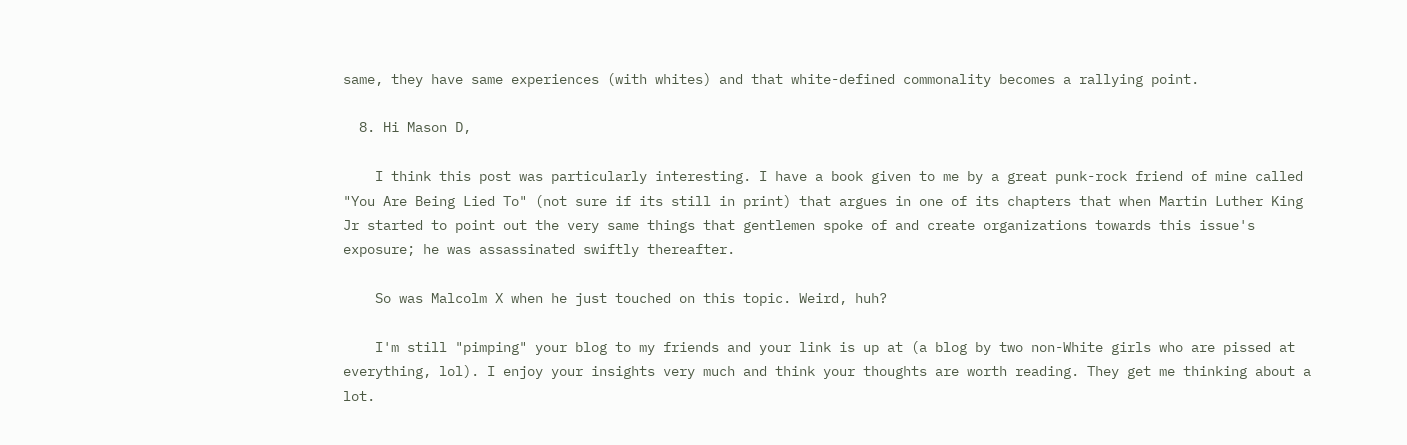same, they have same experiences (with whites) and that white-defined commonality becomes a rallying point.

  8. Hi Mason D,

    I think this post was particularly interesting. I have a book given to me by a great punk-rock friend of mine called "You Are Being Lied To" (not sure if its still in print) that argues in one of its chapters that when Martin Luther King Jr started to point out the very same things that gentlemen spoke of and create organizations towards this issue's exposure; he was assassinated swiftly thereafter.

    So was Malcolm X when he just touched on this topic. Weird, huh?

    I'm still "pimping" your blog to my friends and your link is up at (a blog by two non-White girls who are pissed at everything, lol). I enjoy your insights very much and think your thoughts are worth reading. They get me thinking about a lot.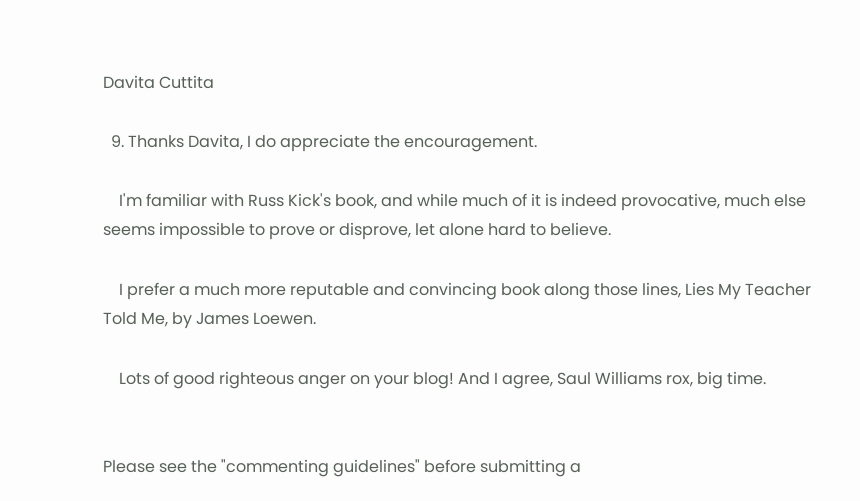Davita Cuttita

  9. Thanks Davita, I do appreciate the encouragement.

    I'm familiar with Russ Kick's book, and while much of it is indeed provocative, much else seems impossible to prove or disprove, let alone hard to believe.

    I prefer a much more reputable and convincing book along those lines, Lies My Teacher Told Me, by James Loewen.

    Lots of good righteous anger on your blog! And I agree, Saul Williams rox, big time.


Please see the "commenting guidelines" before submitting a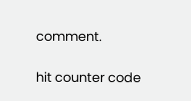comment.

hit counter code